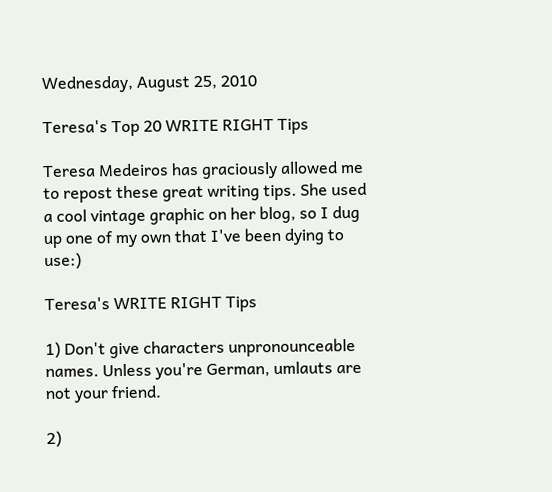Wednesday, August 25, 2010

Teresa's Top 20 WRITE RIGHT Tips

Teresa Medeiros has graciously allowed me to repost these great writing tips. She used a cool vintage graphic on her blog, so I dug up one of my own that I've been dying to use:)

Teresa's WRITE RIGHT Tips

1) Don't give characters unpronounceable names. Unless you're German, umlauts are not your friend.

2)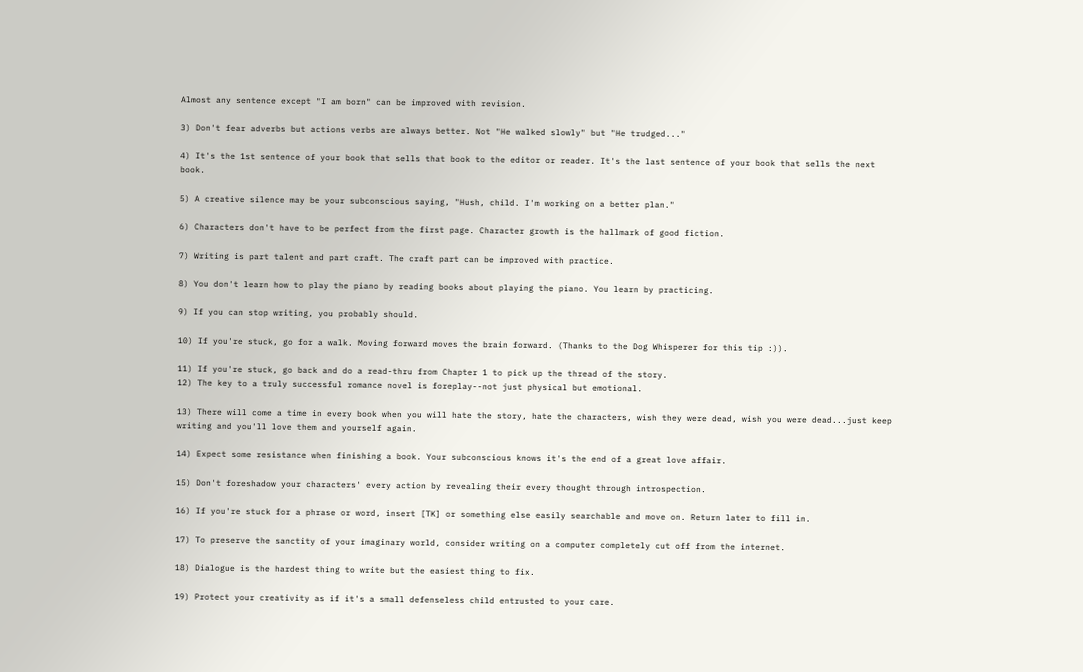Almost any sentence except "I am born" can be improved with revision.

3) Don't fear adverbs but actions verbs are always better. Not "He walked slowly" but "He trudged..."

4) It's the 1st sentence of your book that sells that book to the editor or reader. It's the last sentence of your book that sells the next book.

5) A creative silence may be your subconscious saying, "Hush, child. I'm working on a better plan."

6) Characters don't have to be perfect from the first page. Character growth is the hallmark of good fiction.

7) Writing is part talent and part craft. The craft part can be improved with practice.

8) You don't learn how to play the piano by reading books about playing the piano. You learn by practicing.

9) If you can stop writing, you probably should.

10) If you're stuck, go for a walk. Moving forward moves the brain forward. (Thanks to the Dog Whisperer for this tip :)).

11) If you're stuck, go back and do a read-thru from Chapter 1 to pick up the thread of the story.
12) The key to a truly successful romance novel is foreplay--not just physical but emotional.

13) There will come a time in every book when you will hate the story, hate the characters, wish they were dead, wish you were dead...just keep writing and you'll love them and yourself again.

14) Expect some resistance when finishing a book. Your subconscious knows it's the end of a great love affair.

15) Don't foreshadow your characters' every action by revealing their every thought through introspection.

16) If you're stuck for a phrase or word, insert [TK] or something else easily searchable and move on. Return later to fill in.

17) To preserve the sanctity of your imaginary world, consider writing on a computer completely cut off from the internet.

18) Dialogue is the hardest thing to write but the easiest thing to fix.

19) Protect your creativity as if it's a small defenseless child entrusted to your care.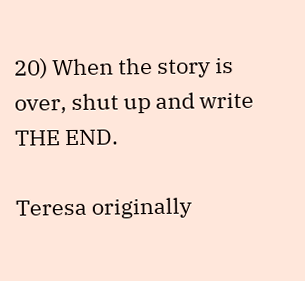20) When the story is over, shut up and write THE END.

Teresa originally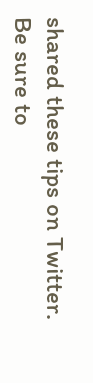shared these tips on Twitter. Be sure to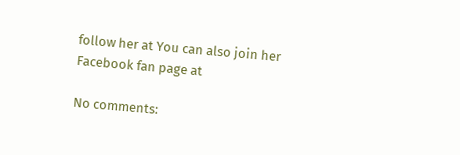follow her at You can also join her Facebook fan page at

No comments: